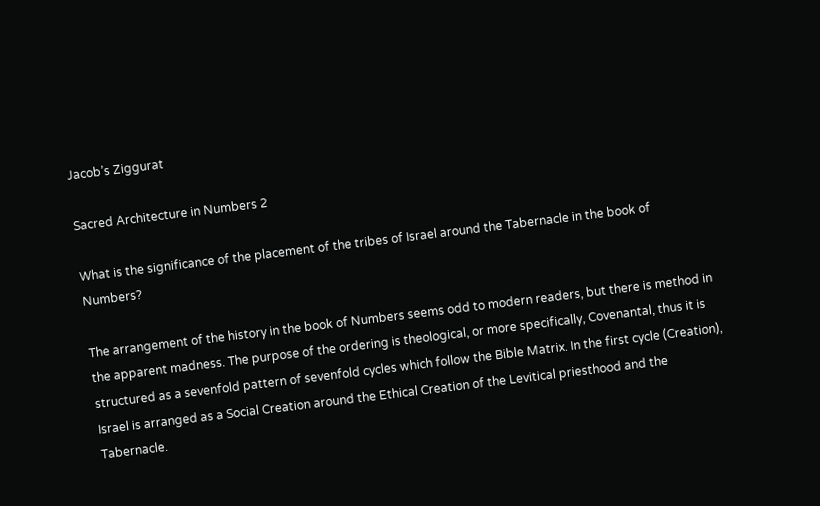Jacob’s Ziggurat

Sacred Architecture in Numbers 2

What is the significance of the placement of the tribes of Israel around the Tabernacle in the book of Numbers?

The arrangement of the history in the book of Numbers seems odd to modern readers, but there is method in the apparent madness. The purpose of the ordering is theological, or more specifically, Covenantal, thus it is structured as a sevenfold pattern of sevenfold cycles which follow the Bible Matrix. In the first cycle (Creation), Israel is arranged as a Social Creation around the Ethical Creation of the Levitical priesthood and the Tabernacle.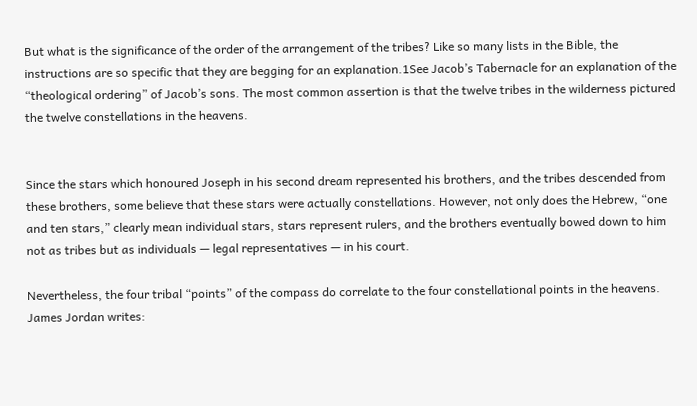But what is the significance of the order of the arrangement of the tribes? Like so many lists in the Bible, the instructions are so specific that they are begging for an explanation.1See Jacob’s Tabernacle for an explanation of the “theological ordering” of Jacob’s sons. The most common assertion is that the twelve tribes in the wilderness pictured the twelve constellations in the heavens.


Since the stars which honoured Joseph in his second dream represented his brothers, and the tribes descended from these brothers, some believe that these stars were actually constellations. However, not only does the Hebrew, “one and ten stars,” clearly mean individual stars, stars represent rulers, and the brothers eventually bowed down to him not as tribes but as individuals — legal representatives — in his court.

Nevertheless, the four tribal “points” of the compass do correlate to the four constellational points in the heavens. James Jordan writes: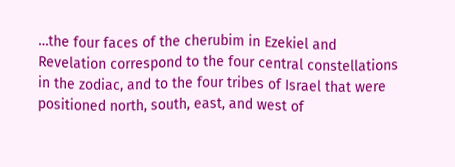…the four faces of the cherubim in Ezekiel and Revelation correspond to the four central constellations in the zodiac, and to the four tribes of Israel that were positioned north, south, east, and west of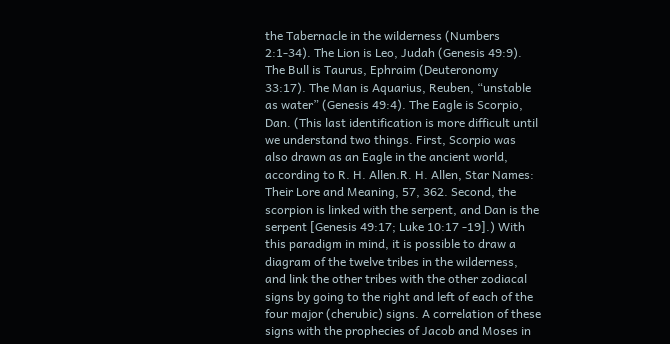the Tabernacle in the wilderness (Numbers 2:1-34). The Lion is Leo, Judah (Genesis 49:9). The Bull is Taurus, Ephraim (Deuteronomy 33:17). The Man is Aquarius, Reuben, “unstable as water” (Genesis 49:4). The Eagle is Scorpio, Dan. (This last identification is more difficult until we understand two things. First, Scorpio was also drawn as an Eagle in the ancient world, according to R. H. Allen.R. H. Allen, Star Names: Their Lore and Meaning, 57, 362. Second, the scorpion is linked with the serpent, and Dan is the serpent [Genesis 49:17; Luke 10:17 -19].) With this paradigm in mind, it is possible to draw a diagram of the twelve tribes in the wilderness, and link the other tribes with the other zodiacal signs by going to the right and left of each of the four major (cherubic) signs. A correlation of these signs with the prophecies of Jacob and Moses in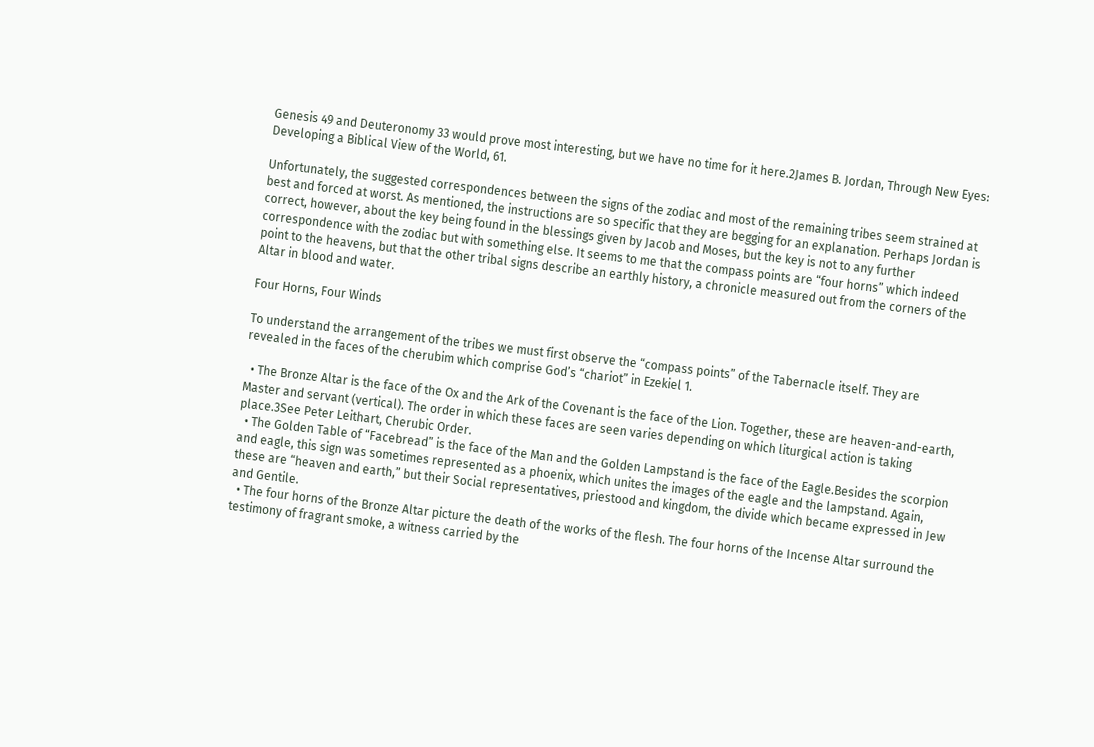Genesis 49 and Deuteronomy 33 would prove most interesting, but we have no time for it here.2James B. Jordan, Through New Eyes: Developing a Biblical View of the World, 61.

Unfortunately, the suggested correspondences between the signs of the zodiac and most of the remaining tribes seem strained at best and forced at worst. As mentioned, the instructions are so specific that they are begging for an explanation. Perhaps Jordan is correct, however, about the key being found in the blessings given by Jacob and Moses, but the key is not to any further correspondence with the zodiac but with something else. It seems to me that the compass points are “four horns” which indeed point to the heavens, but that the other tribal signs describe an earthly history, a chronicle measured out from the corners of the Altar in blood and water.

Four Horns, Four Winds

To understand the arrangement of the tribes we must first observe the “compass points” of the Tabernacle itself. They are revealed in the faces of the cherubim which comprise God’s “chariot” in Ezekiel 1.

  • The Bronze Altar is the face of the Ox and the Ark of the Covenant is the face of the Lion. Together, these are heaven-and-earth, Master and servant (vertical). The order in which these faces are seen varies depending on which liturgical action is taking place.3See Peter Leithart, Cherubic Order.
  • The Golden Table of “Facebread” is the face of the Man and the Golden Lampstand is the face of the Eagle.Besides the scorpion and eagle, this sign was sometimes represented as a phoenix, which unites the images of the eagle and the lampstand. Again, these are “heaven and earth,” but their Social representatives, priestood and kingdom, the divide which became expressed in Jew and Gentile.
  • The four horns of the Bronze Altar picture the death of the works of the flesh. The four horns of the Incense Altar surround the testimony of fragrant smoke, a witness carried by the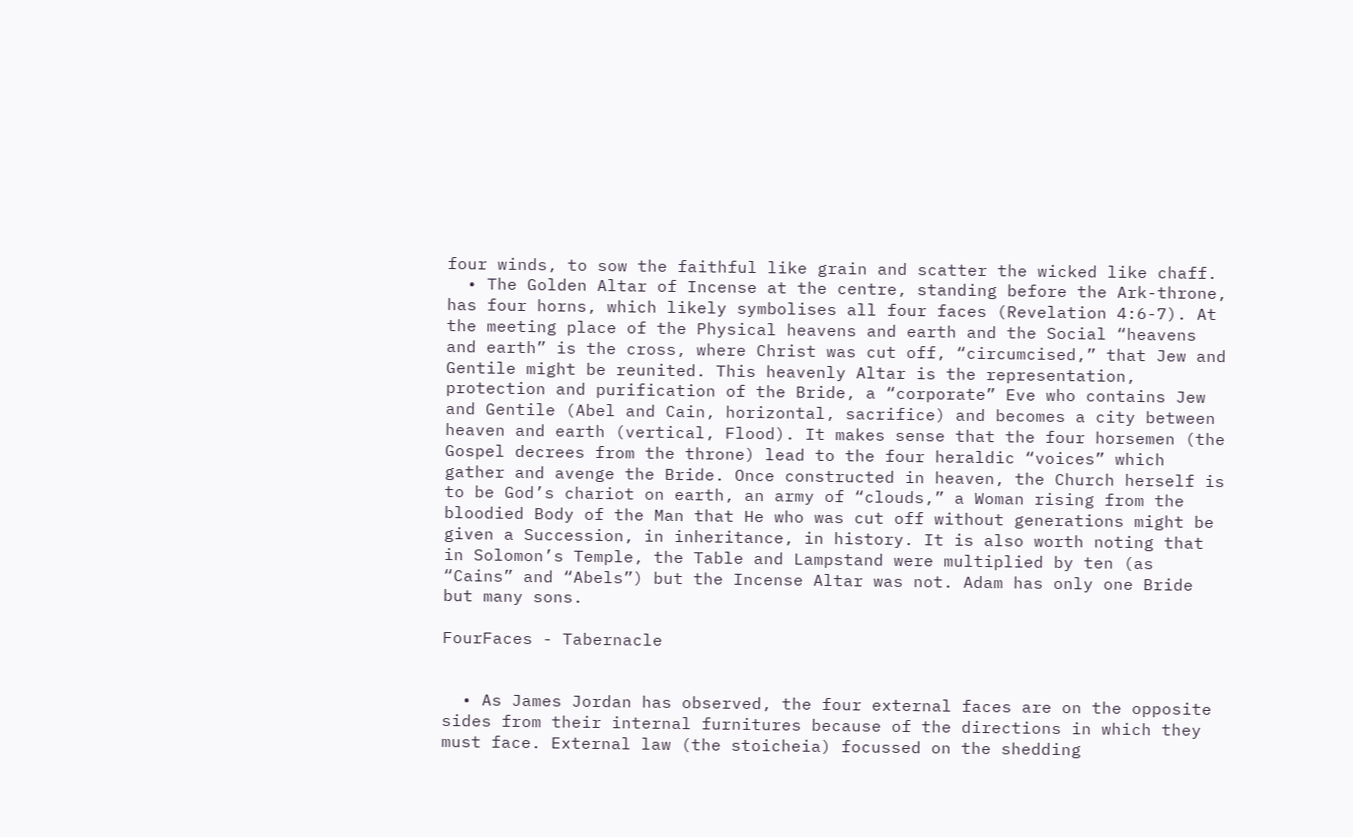four winds, to sow the faithful like grain and scatter the wicked like chaff.
  • The Golden Altar of Incense at the centre, standing before the Ark-throne, has four horns, which likely symbolises all four faces (Revelation 4:6-7). At the meeting place of the Physical heavens and earth and the Social “heavens and earth” is the cross, where Christ was cut off, “circumcised,” that Jew and Gentile might be reunited. This heavenly Altar is the representation, protection and purification of the Bride, a “corporate” Eve who contains Jew and Gentile (Abel and Cain, horizontal, sacrifice) and becomes a city between heaven and earth (vertical, Flood). It makes sense that the four horsemen (the Gospel decrees from the throne) lead to the four heraldic “voices” which gather and avenge the Bride. Once constructed in heaven, the Church herself is to be God’s chariot on earth, an army of “clouds,” a Woman rising from the bloodied Body of the Man that He who was cut off without generations might be given a Succession, in inheritance, in history. It is also worth noting that in Solomon’s Temple, the Table and Lampstand were multiplied by ten (as “Cains” and “Abels”) but the Incense Altar was not. Adam has only one Bride but many sons.

FourFaces - Tabernacle


  • As James Jordan has observed, the four external faces are on the opposite sides from their internal furnitures because of the directions in which they must face. External law (the stoicheia) focussed on the shedding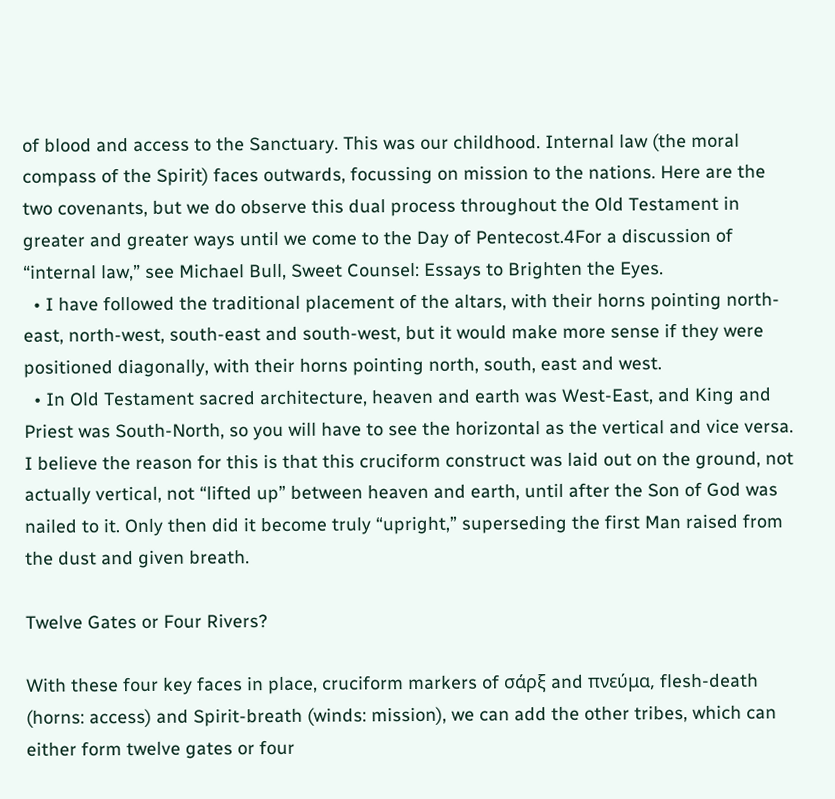of blood and access to the Sanctuary. This was our childhood. Internal law (the moral compass of the Spirit) faces outwards, focussing on mission to the nations. Here are the two covenants, but we do observe this dual process throughout the Old Testament in greater and greater ways until we come to the Day of Pentecost.4For a discussion of “internal law,” see Michael Bull, Sweet Counsel: Essays to Brighten the Eyes.
  • I have followed the traditional placement of the altars, with their horns pointing north-east, north-west, south-east and south-west, but it would make more sense if they were positioned diagonally, with their horns pointing north, south, east and west.
  • In Old Testament sacred architecture, heaven and earth was West-East, and King and Priest was South-North, so you will have to see the horizontal as the vertical and vice versa. I believe the reason for this is that this cruciform construct was laid out on the ground, not actually vertical, not “lifted up” between heaven and earth, until after the Son of God was nailed to it. Only then did it become truly “upright,” superseding the first Man raised from the dust and given breath.

Twelve Gates or Four Rivers?

With these four key faces in place, cruciform markers of σάρξ and πνεύμα, flesh-death (horns: access) and Spirit-breath (winds: mission), we can add the other tribes, which can either form twelve gates or four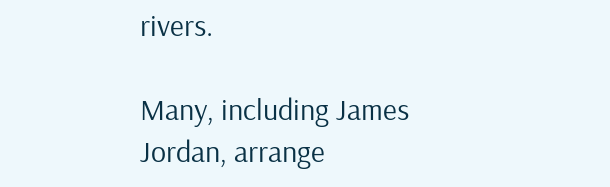rivers.

Many, including James Jordan, arrange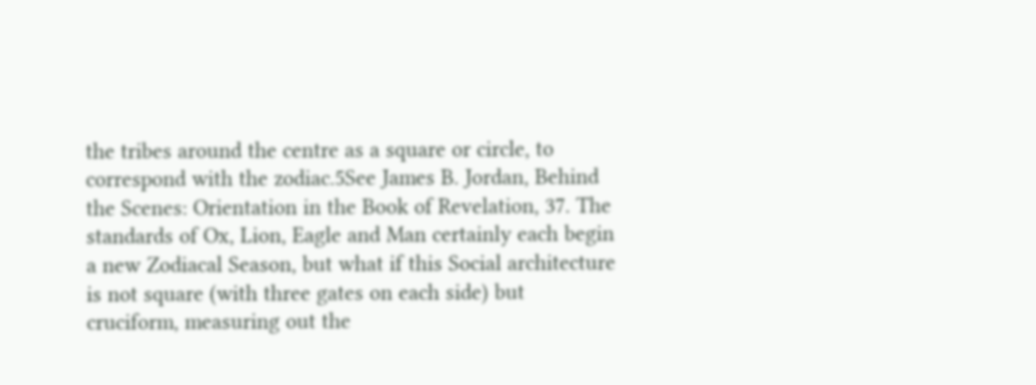the tribes around the centre as a square or circle, to correspond with the zodiac.5See James B. Jordan, Behind the Scenes: Orientation in the Book of Revelation, 37. The standards of Ox, Lion, Eagle and Man certainly each begin a new Zodiacal Season, but what if this Social architecture is not square (with three gates on each side) but cruciform, measuring out the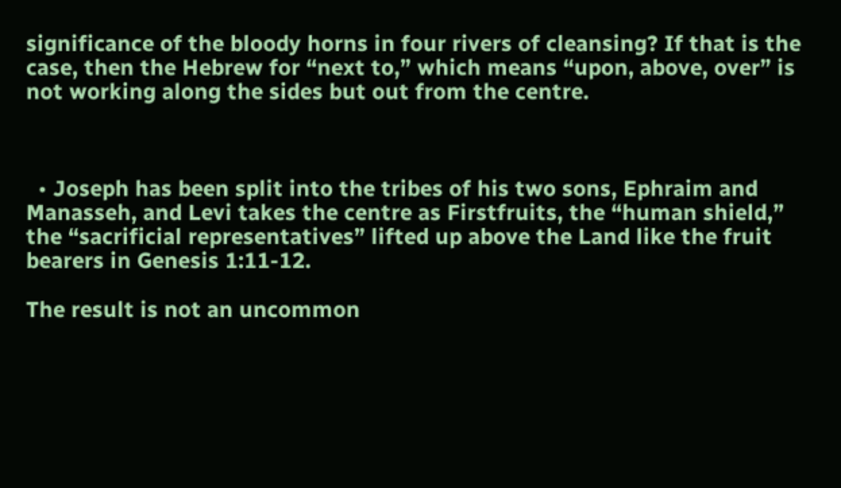significance of the bloody horns in four rivers of cleansing? If that is the case, then the Hebrew for “next to,” which means “upon, above, over” is not working along the sides but out from the centre.



  • Joseph has been split into the tribes of his two sons, Ephraim and Manasseh, and Levi takes the centre as Firstfruits, the “human shield,” the “sacrificial representatives” lifted up above the Land like the fruit bearers in Genesis 1:11-12.

The result is not an uncommon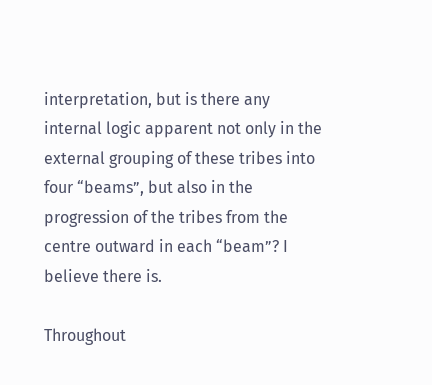interpretation, but is there any internal logic apparent not only in the external grouping of these tribes into four “beams”, but also in the progression of the tribes from the centre outward in each “beam”? I believe there is.

Throughout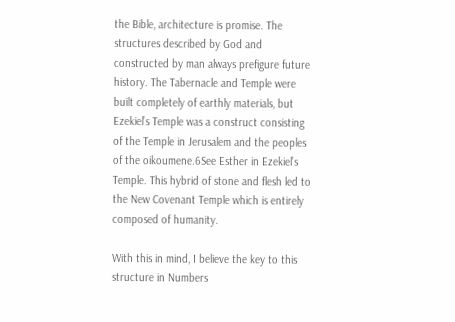the Bible, architecture is promise. The structures described by God and constructed by man always prefigure future history. The Tabernacle and Temple were built completely of earthly materials, but Ezekiel’s Temple was a construct consisting of the Temple in Jerusalem and the peoples of the oikoumene.6See Esther in Ezekiel’s Temple. This hybrid of stone and flesh led to the New Covenant Temple which is entirely composed of humanity.

With this in mind, I believe the key to this structure in Numbers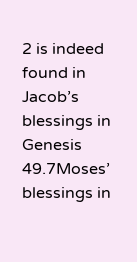2 is indeed found in Jacob’s blessings in Genesis 49.7Moses’ blessings in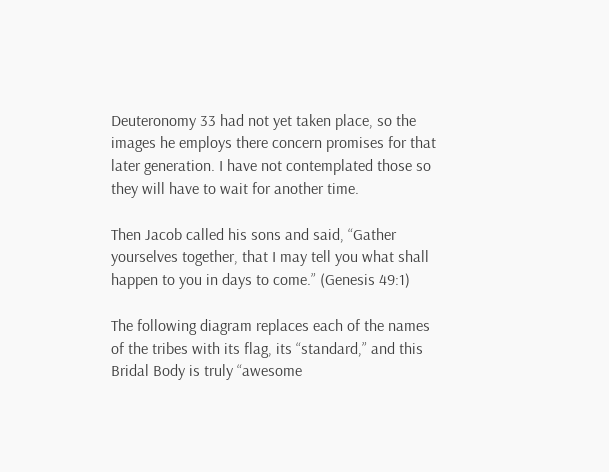Deuteronomy 33 had not yet taken place, so the images he employs there concern promises for that later generation. I have not contemplated those so they will have to wait for another time.

Then Jacob called his sons and said, “Gather yourselves together, that I may tell you what shall happen to you in days to come.” (Genesis 49:1)

The following diagram replaces each of the names of the tribes with its flag, its “standard,” and this Bridal Body is truly “awesome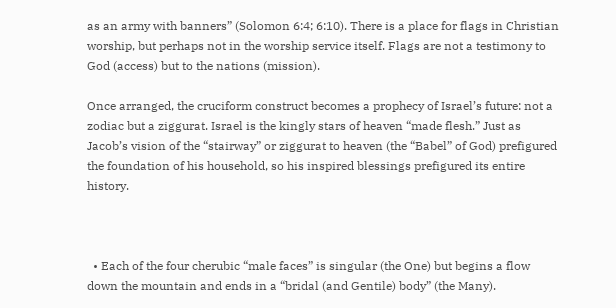as an army with banners” (Solomon 6:4; 6:10). There is a place for flags in Christian worship, but perhaps not in the worship service itself. Flags are not a testimony to God (access) but to the nations (mission).

Once arranged, the cruciform construct becomes a prophecy of Israel’s future: not a zodiac but a ziggurat. Israel is the kingly stars of heaven “made flesh.” Just as Jacob’s vision of the “stairway” or ziggurat to heaven (the “Babel” of God) prefigured the foundation of his household, so his inspired blessings prefigured its entire history.



  • Each of the four cherubic “male faces” is singular (the One) but begins a flow down the mountain and ends in a “bridal (and Gentile) body” (the Many).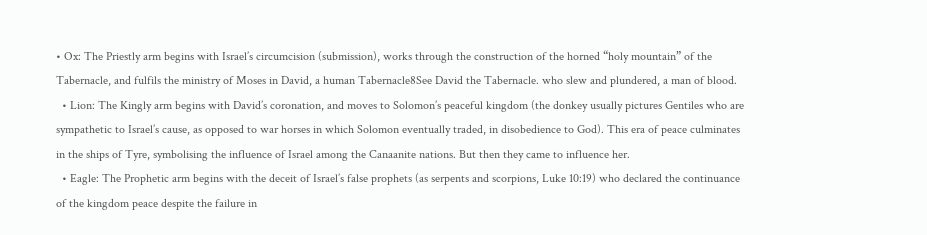• Ox: The Priestly arm begins with Israel’s circumcision (submission), works through the construction of the horned “holy mountain” of the Tabernacle, and fulfils the ministry of Moses in David, a human Tabernacle8See David the Tabernacle. who slew and plundered, a man of blood.
  • Lion: The Kingly arm begins with David’s coronation, and moves to Solomon’s peaceful kingdom (the donkey usually pictures Gentiles who are sympathetic to Israel’s cause, as opposed to war horses in which Solomon eventually traded, in disobedience to God). This era of peace culminates in the ships of Tyre, symbolising the influence of Israel among the Canaanite nations. But then they came to influence her.
  • Eagle: The Prophetic arm begins with the deceit of Israel’s false prophets (as serpents and scorpions, Luke 10:19) who declared the continuance of the kingdom peace despite the failure in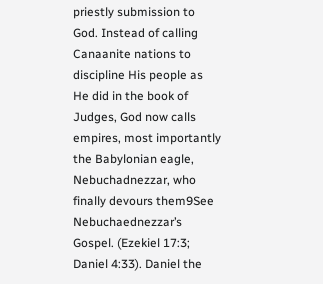priestly submission to God. Instead of calling Canaanite nations to discipline His people as He did in the book of Judges, God now calls empires, most importantly the Babylonian eagle, Nebuchadnezzar, who finally devours them9See Nebuchaednezzar’s Gospel. (Ezekiel 17:3; Daniel 4:33). Daniel the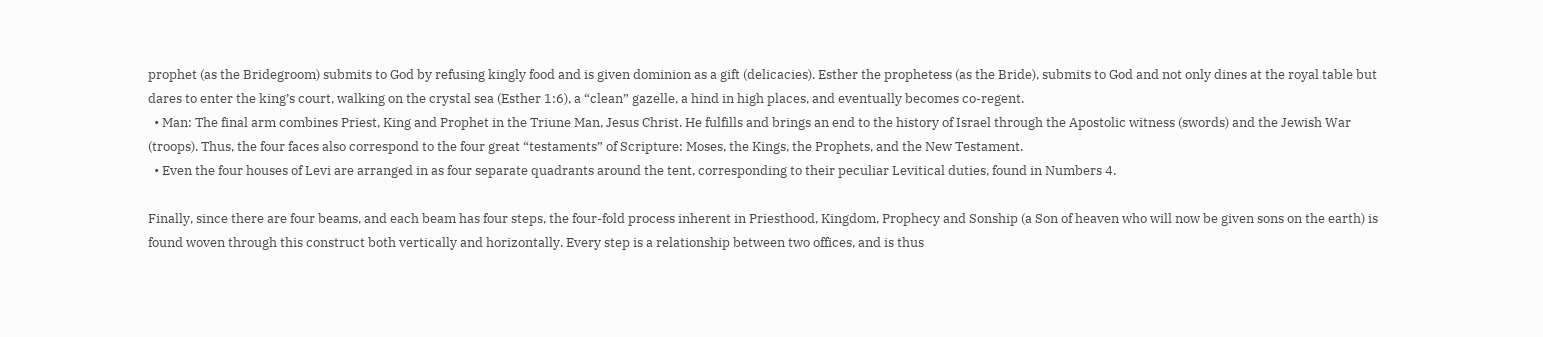prophet (as the Bridegroom) submits to God by refusing kingly food and is given dominion as a gift (delicacies). Esther the prophetess (as the Bride), submits to God and not only dines at the royal table but dares to enter the king’s court, walking on the crystal sea (Esther 1:6), a “clean” gazelle, a hind in high places, and eventually becomes co-regent.
  • Man: The final arm combines Priest, King and Prophet in the Triune Man, Jesus Christ. He fulfills and brings an end to the history of Israel through the Apostolic witness (swords) and the Jewish War (troops). Thus, the four faces also correspond to the four great “testaments” of Scripture: Moses, the Kings, the Prophets, and the New Testament.
  • Even the four houses of Levi are arranged in as four separate quadrants around the tent, corresponding to their peculiar Levitical duties, found in Numbers 4.

Finally, since there are four beams, and each beam has four steps, the four-fold process inherent in Priesthood, Kingdom, Prophecy and Sonship (a Son of heaven who will now be given sons on the earth) is found woven through this construct both vertically and horizontally. Every step is a relationship between two offices, and is thus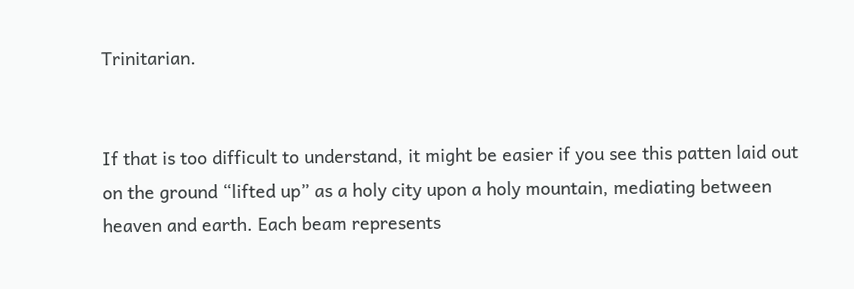Trinitarian.


If that is too difficult to understand, it might be easier if you see this patten laid out on the ground “lifted up” as a holy city upon a holy mountain, mediating between heaven and earth. Each beam represents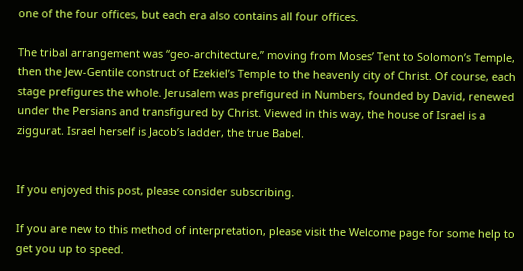one of the four offices, but each era also contains all four offices.

The tribal arrangement was “geo-architecture,” moving from Moses’ Tent to Solomon’s Temple, then the Jew-Gentile construct of Ezekiel’s Temple to the heavenly city of Christ. Of course, each stage prefigures the whole. Jerusalem was prefigured in Numbers, founded by David, renewed under the Persians and transfigured by Christ. Viewed in this way, the house of Israel is a ziggurat. Israel herself is Jacob’s ladder, the true Babel.


If you enjoyed this post, please consider subscribing.

If you are new to this method of interpretation, please visit the Welcome page for some help to get you up to speed.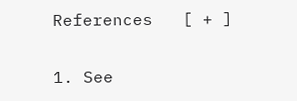References   [ + ]

1. See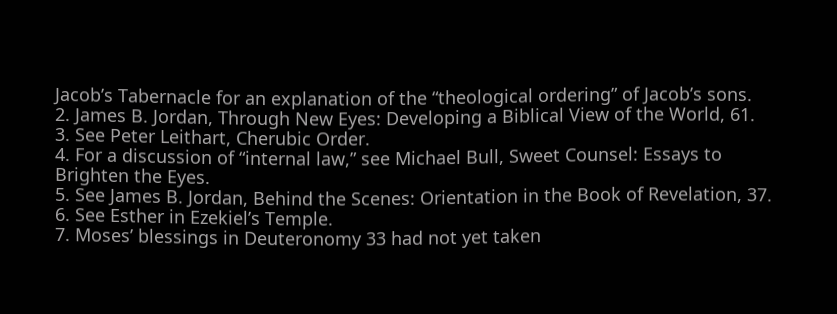Jacob’s Tabernacle for an explanation of the “theological ordering” of Jacob’s sons.
2. James B. Jordan, Through New Eyes: Developing a Biblical View of the World, 61.
3. See Peter Leithart, Cherubic Order.
4. For a discussion of “internal law,” see Michael Bull, Sweet Counsel: Essays to Brighten the Eyes.
5. See James B. Jordan, Behind the Scenes: Orientation in the Book of Revelation, 37.
6. See Esther in Ezekiel’s Temple.
7. Moses’ blessings in Deuteronomy 33 had not yet taken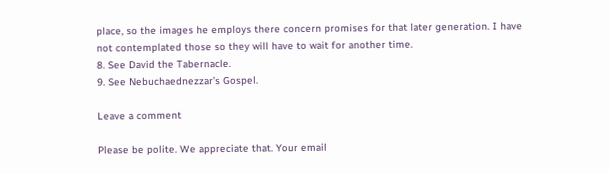place, so the images he employs there concern promises for that later generation. I have not contemplated those so they will have to wait for another time.
8. See David the Tabernacle.
9. See Nebuchaednezzar’s Gospel.

Leave a comment

Please be polite. We appreciate that. Your email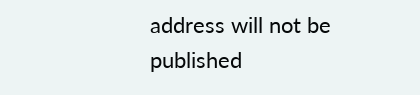address will not be published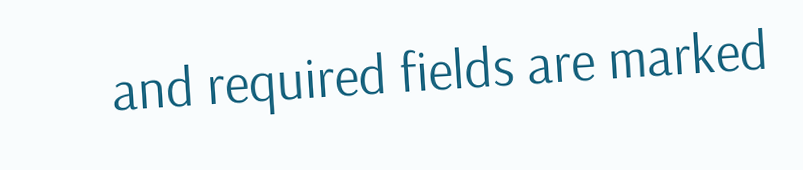and required fields are marked